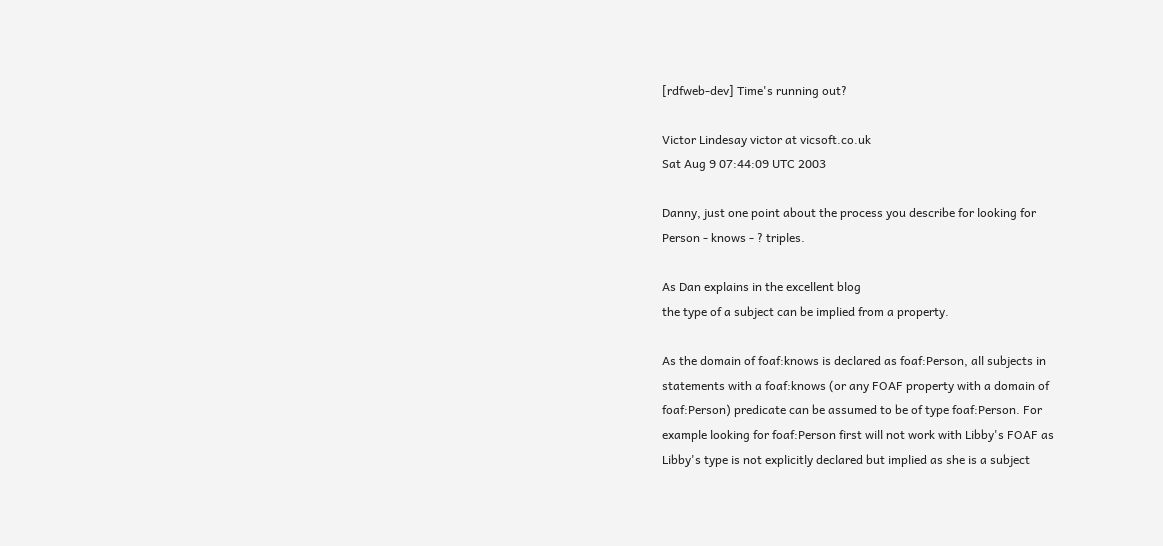[rdfweb-dev] Time's running out?

Victor Lindesay victor at vicsoft.co.uk
Sat Aug 9 07:44:09 UTC 2003

Danny, just one point about the process you describe for looking for
Person - knows - ? triples.

As Dan explains in the excellent blog
the type of a subject can be implied from a property.

As the domain of foaf:knows is declared as foaf:Person, all subjects in
statements with a foaf:knows (or any FOAF property with a domain of
foaf:Person) predicate can be assumed to be of type foaf:Person. For
example looking for foaf:Person first will not work with Libby's FOAF as
Libby's type is not explicitly declared but implied as she is a subject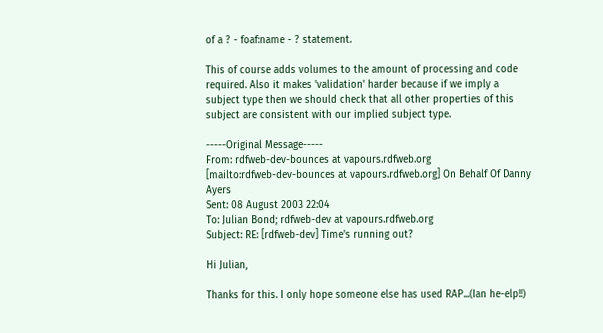of a ? - foaf:name - ? statement.

This of course adds volumes to the amount of processing and code
required. Also it makes 'validation' harder because if we imply a
subject type then we should check that all other properties of this
subject are consistent with our implied subject type.

-----Original Message-----
From: rdfweb-dev-bounces at vapours.rdfweb.org
[mailto:rdfweb-dev-bounces at vapours.rdfweb.org] On Behalf Of Danny Ayers
Sent: 08 August 2003 22:04
To: Julian Bond; rdfweb-dev at vapours.rdfweb.org
Subject: RE: [rdfweb-dev] Time's running out?

Hi Julian,

Thanks for this. I only hope someone else has used RAP...(Ian he-elp!!)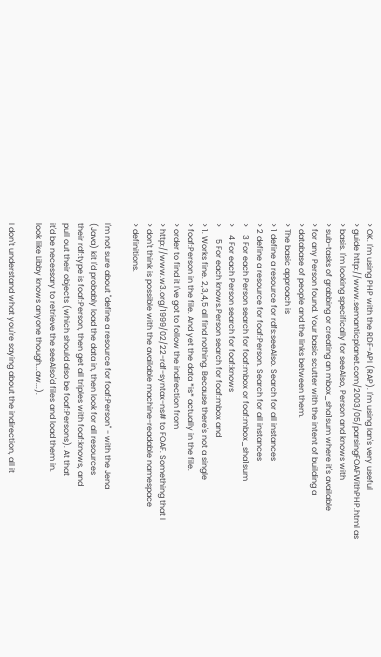> OK. I'm using PHP with the RDF-API (RAP). I'm using Ian's very useful
> guide http://www.semanticplanet.com/2003/05/parsingFOAFWithPHP.html as
> basis. I'm looking specifically for seeAlso, Person and knows with
> sub-tasks of grabbing or creating an mbox_sha1sum where it's available
> for any Person found. Your basic scutter with the intent of building a
> database of people and the links between them.
> The basic approach is
> 1 define a resource for rdfs:seeAlso. Search for all instances
> 2 define a resource for foaf:Person. Search for all instances
>    3 For each Person search for foaf:mbox or foaf:mbox_sha1sum
>    4 For each Person search for foaf:knows
>      5 For each knows.Person search for foaf:mbox and
> 1. Works fine. 2,3,4,5 all find nothing. Because there's not a single
> foaf:Person in the file. And yet the data *is* actually in the file.
> order to find it I've got to follow the indirection from
> http://www.w3.org/1999/02/22-rdf-syntax-ns# to FOAF. Something that I
> don't think is possible with the available machine-readable namespace
> definitions.

I'm not sure about "define a resource for foaf:Person" - with the Jena
(Java) kit I'd probably load the data in, then look for all resources
their rdf:type is foaf:Person, then get all triples with foaf:knows, and
pull out their objects (which should also be foaf:Persons). At that
it'd be necessary to retrieve the seeAlso'd files and load them in.
look like Libby knows anyone though...aw...).

I don't understand what you're saying about the indirection, all it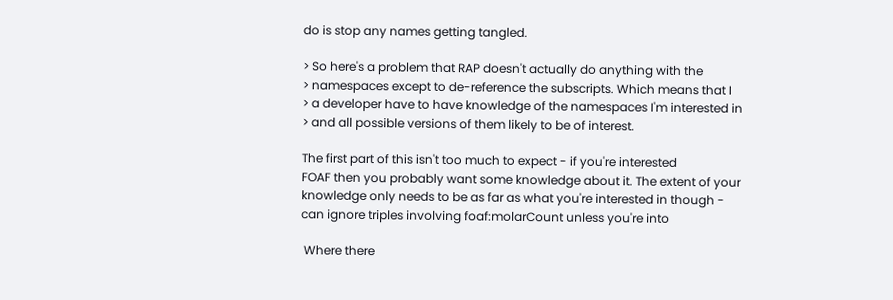do is stop any names getting tangled.

> So here's a problem that RAP doesn't actually do anything with the
> namespaces except to de-reference the subscripts. Which means that I
> a developer have to have knowledge of the namespaces I'm interested in
> and all possible versions of them likely to be of interest.

The first part of this isn't too much to expect - if you're interested
FOAF then you probably want some knowledge about it. The extent of your
knowledge only needs to be as far as what you're interested in though -
can ignore triples involving foaf:molarCount unless you're into

 Where there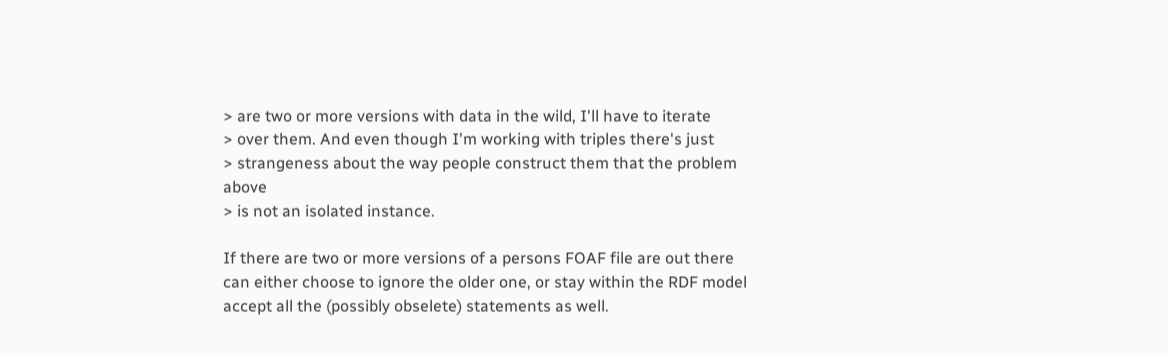> are two or more versions with data in the wild, I'll have to iterate
> over them. And even though I'm working with triples there's just
> strangeness about the way people construct them that the problem above
> is not an isolated instance.

If there are two or more versions of a persons FOAF file are out there
can either choose to ignore the older one, or stay within the RDF model
accept all the (possibly obselete) statements as well.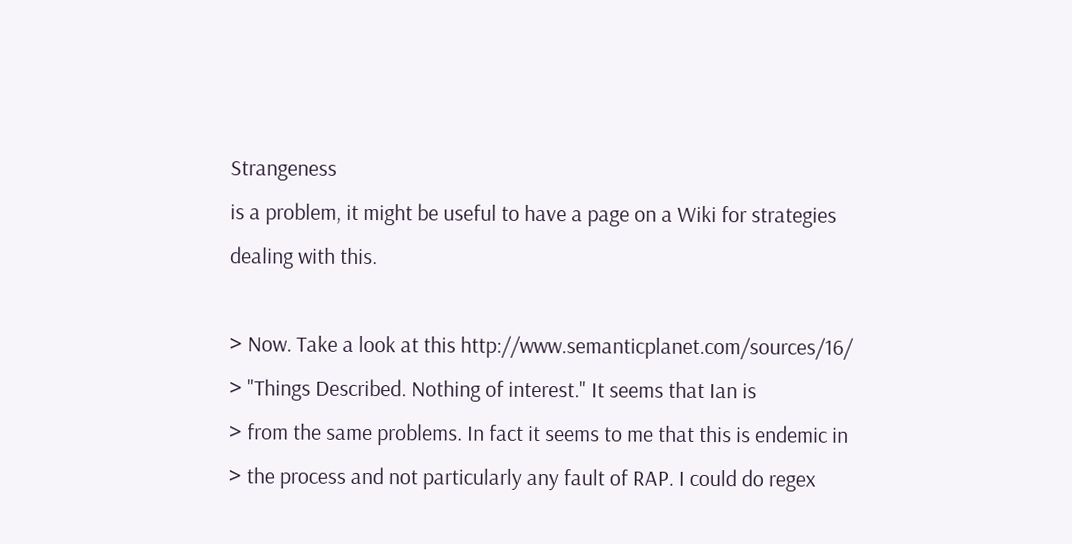Strangeness
is a problem, it might be useful to have a page on a Wiki for strategies
dealing with this.

> Now. Take a look at this http://www.semanticplanet.com/sources/16/
> "Things Described. Nothing of interest." It seems that Ian is
> from the same problems. In fact it seems to me that this is endemic in
> the process and not particularly any fault of RAP. I could do regex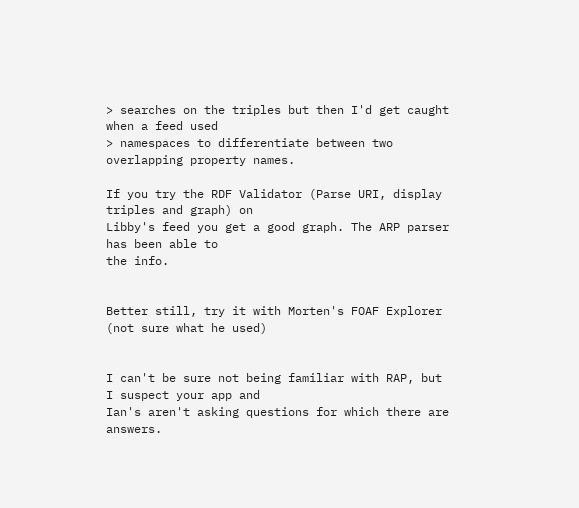> searches on the triples but then I'd get caught when a feed used
> namespaces to differentiate between two overlapping property names.

If you try the RDF Validator (Parse URI, display triples and graph) on
Libby's feed you get a good graph. The ARP parser has been able to
the info.


Better still, try it with Morten's FOAF Explorer (not sure what he used)


I can't be sure not being familiar with RAP, but I suspect your app and
Ian's aren't asking questions for which there are answers.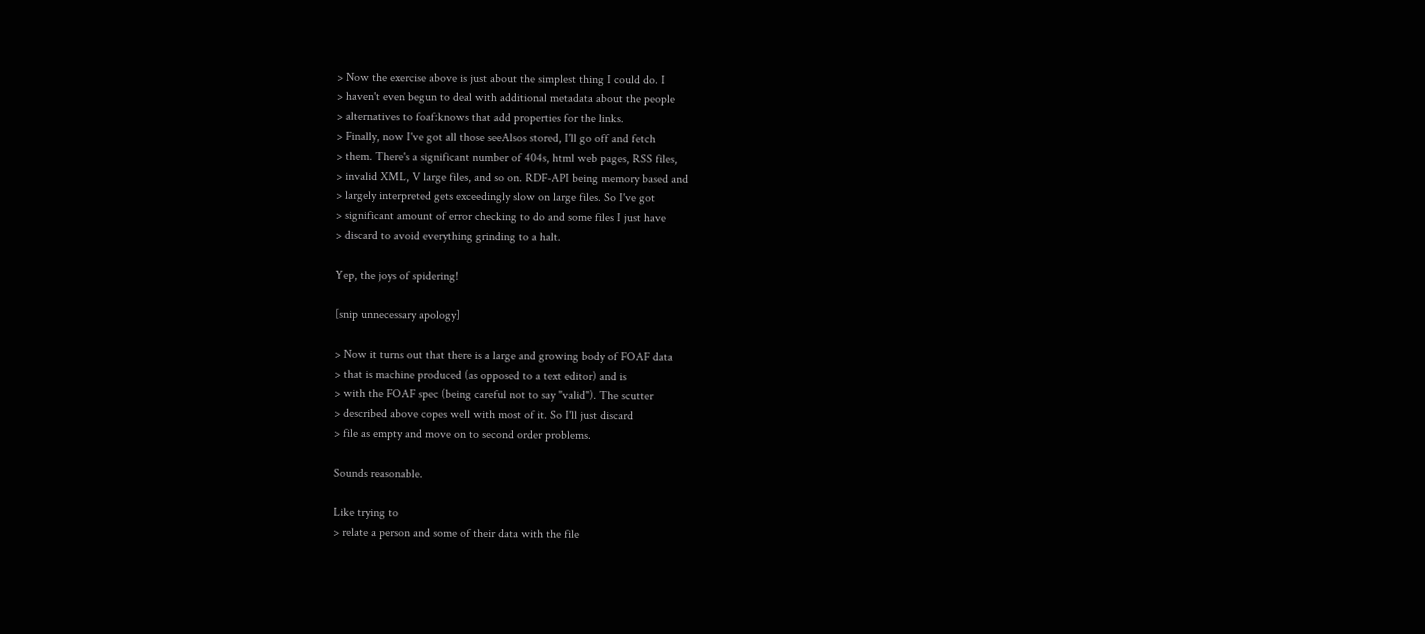> Now the exercise above is just about the simplest thing I could do. I
> haven't even begun to deal with additional metadata about the people
> alternatives to foaf:knows that add properties for the links.
> Finally, now I've got all those seeAlsos stored, I'll go off and fetch
> them. There's a significant number of 404s, html web pages, RSS files,
> invalid XML, V large files, and so on. RDF-API being memory based and
> largely interpreted gets exceedingly slow on large files. So I've got
> significant amount of error checking to do and some files I just have
> discard to avoid everything grinding to a halt.

Yep, the joys of spidering!

[snip unnecessary apology]

> Now it turns out that there is a large and growing body of FOAF data
> that is machine produced (as opposed to a text editor) and is
> with the FOAF spec (being careful not to say "valid"). The scutter
> described above copes well with most of it. So I'll just discard
> file as empty and move on to second order problems.

Sounds reasonable.

Like trying to
> relate a person and some of their data with the file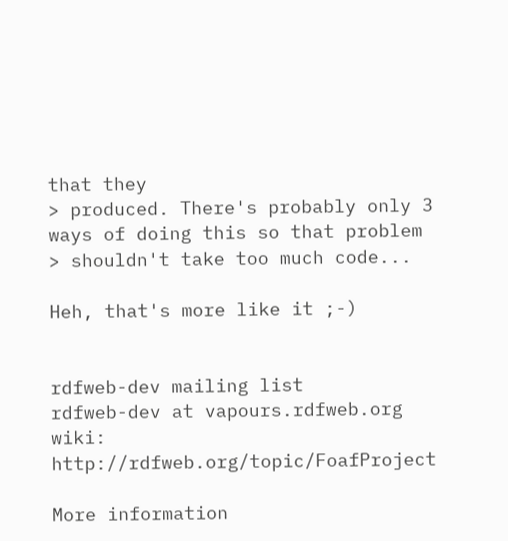that they
> produced. There's probably only 3 ways of doing this so that problem
> shouldn't take too much code...

Heh, that's more like it ;-)


rdfweb-dev mailing list
rdfweb-dev at vapours.rdfweb.org
wiki: http://rdfweb.org/topic/FoafProject

More information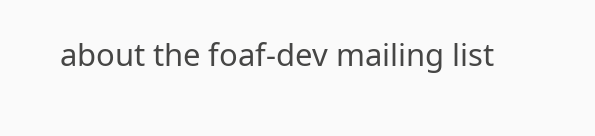about the foaf-dev mailing list